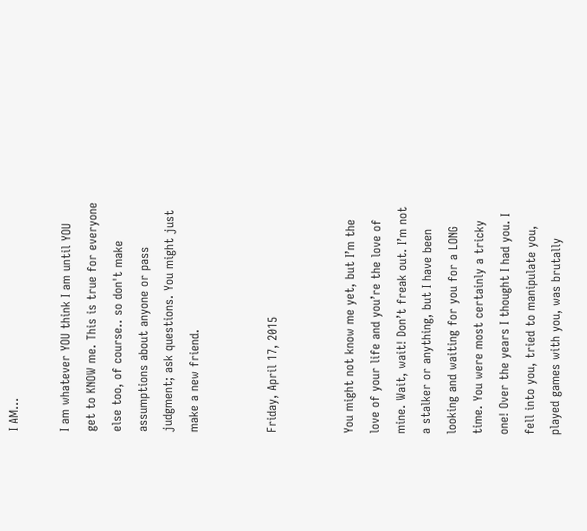I AM...

I am whatever YOU think I am until YOU get to KNOW me. This is true for everyone else too, of course.. so don't make assumptions about anyone or pass judgment; ask questions. You might just make a new friend.


Friday, April 17, 2015


You might not know me yet, but I’m the love of your life and you’re the love of mine. Wait, wait! Don’t freak out. I’m not a stalker or anything, but I have been looking and waiting for you for a LONG time. You were most certainly a tricky one! Over the years I thought I had you. I fell into you, tried to manipulate you, played games with you, was brutally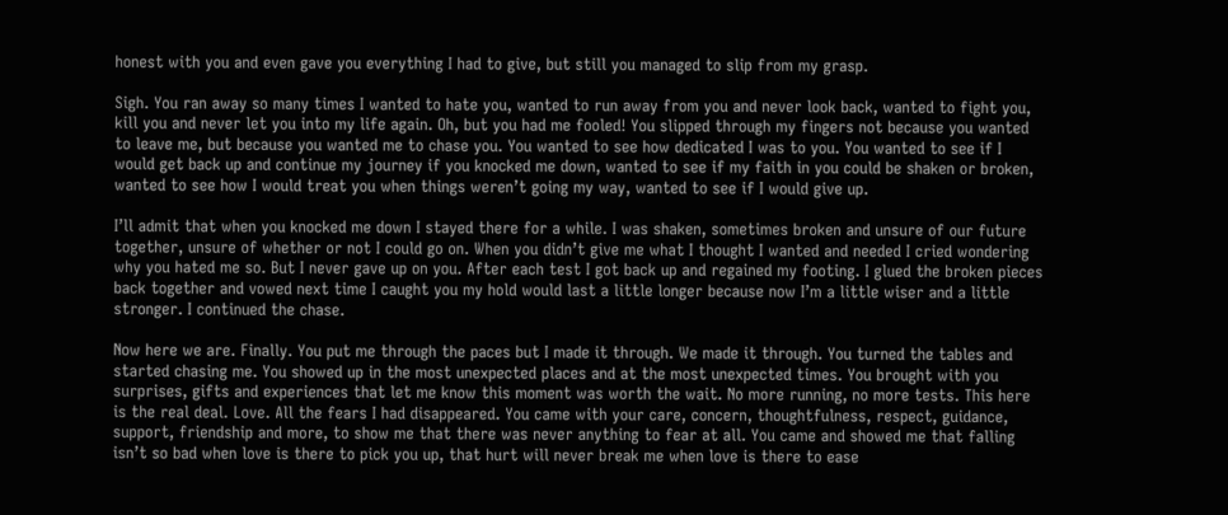honest with you and even gave you everything I had to give, but still you managed to slip from my grasp.

Sigh. You ran away so many times I wanted to hate you, wanted to run away from you and never look back, wanted to fight you, kill you and never let you into my life again. Oh, but you had me fooled! You slipped through my fingers not because you wanted to leave me, but because you wanted me to chase you. You wanted to see how dedicated I was to you. You wanted to see if I would get back up and continue my journey if you knocked me down, wanted to see if my faith in you could be shaken or broken, wanted to see how I would treat you when things weren’t going my way, wanted to see if I would give up.

I’ll admit that when you knocked me down I stayed there for a while. I was shaken, sometimes broken and unsure of our future together, unsure of whether or not I could go on. When you didn’t give me what I thought I wanted and needed I cried wondering why you hated me so. But I never gave up on you. After each test I got back up and regained my footing. I glued the broken pieces back together and vowed next time I caught you my hold would last a little longer because now I’m a little wiser and a little stronger. I continued the chase.

Now here we are. Finally. You put me through the paces but I made it through. We made it through. You turned the tables and started chasing me. You showed up in the most unexpected places and at the most unexpected times. You brought with you surprises, gifts and experiences that let me know this moment was worth the wait. No more running, no more tests. This here is the real deal. Love. All the fears I had disappeared. You came with your care, concern, thoughtfulness, respect, guidance, support, friendship and more, to show me that there was never anything to fear at all. You came and showed me that falling isn’t so bad when love is there to pick you up, that hurt will never break me when love is there to ease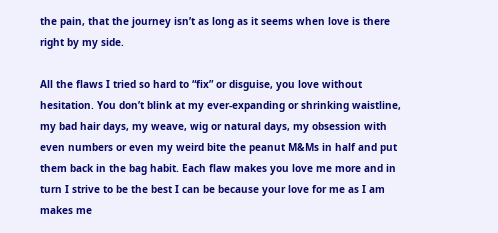the pain, that the journey isn’t as long as it seems when love is there right by my side.

All the flaws I tried so hard to “fix” or disguise, you love without hesitation. You don’t blink at my ever-expanding or shrinking waistline, my bad hair days, my weave, wig or natural days, my obsession with even numbers or even my weird bite the peanut M&Ms in half and put them back in the bag habit. Each flaw makes you love me more and in turn I strive to be the best I can be because your love for me as I am makes me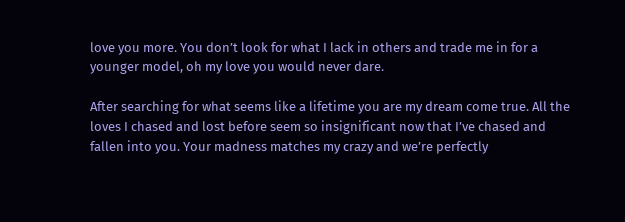love you more. You don’t look for what I lack in others and trade me in for a younger model, oh my love you would never dare.

After searching for what seems like a lifetime you are my dream come true. All the loves I chased and lost before seem so insignificant now that I’ve chased and fallen into you. Your madness matches my crazy and we’re perfectly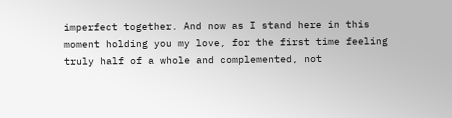imperfect together. And now as I stand here in this moment holding you my love, for the first time feeling truly half of a whole and complemented, not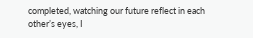completed, watching our future reflect in each other’s eyes, I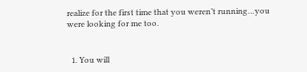realize for the first time that you weren’t running…you were looking for me too.


  1. You will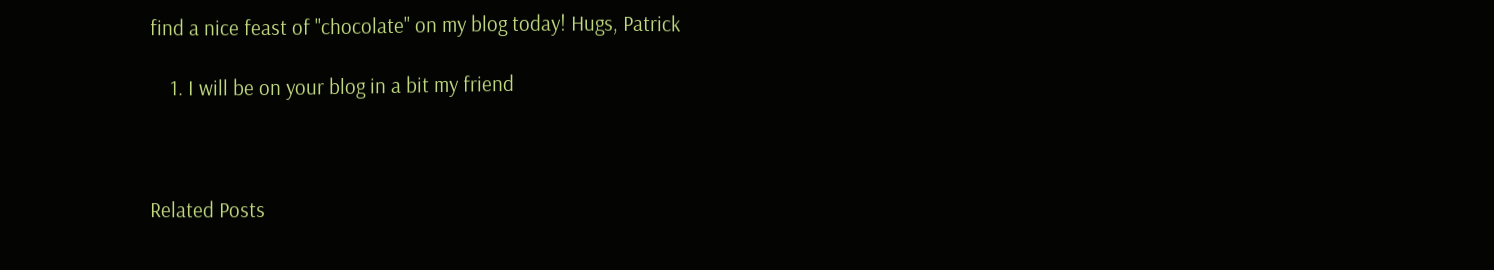find a nice feast of "chocolate" on my blog today! Hugs, Patrick

    1. I will be on your blog in a bit my friend



Related Posts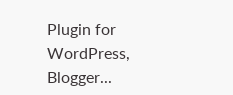Plugin for WordPress, Blogger...